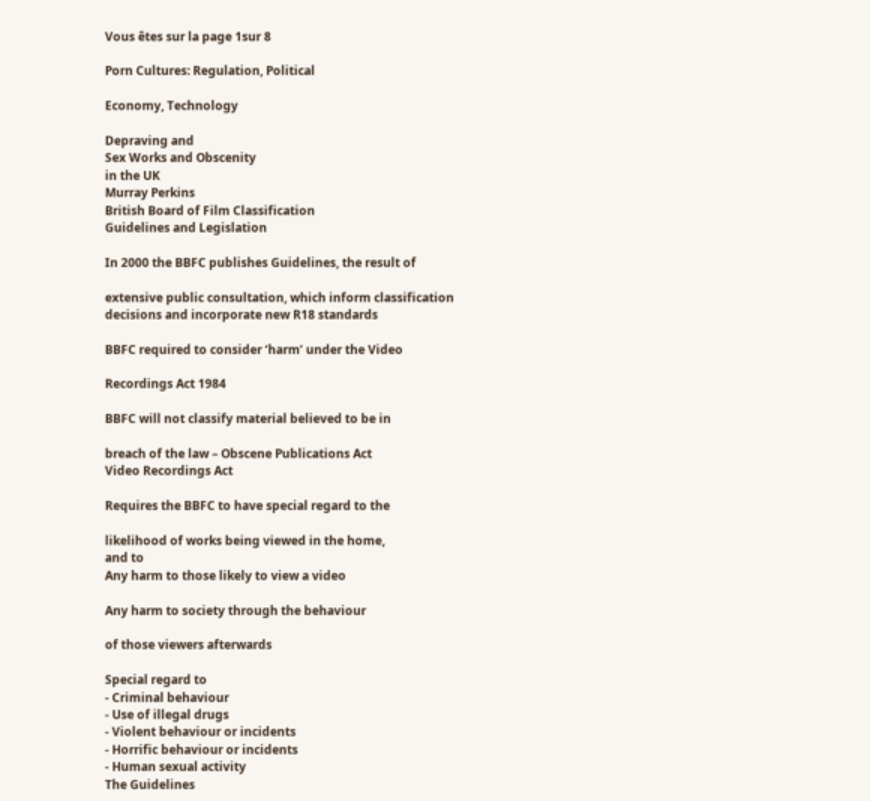Vous êtes sur la page 1sur 8

Porn Cultures: Regulation, Political

Economy, Technology

Depraving and
Sex Works and Obscenity
in the UK
Murray Perkins
British Board of Film Classification
Guidelines and Legislation

In 2000 the BBFC publishes Guidelines, the result of

extensive public consultation, which inform classification
decisions and incorporate new R18 standards

BBFC required to consider ‘harm’ under the Video

Recordings Act 1984

BBFC will not classify material believed to be in

breach of the law – Obscene Publications Act
Video Recordings Act

Requires the BBFC to have special regard to the

likelihood of works being viewed in the home,
and to
Any harm to those likely to view a video

Any harm to society through the behaviour

of those viewers afterwards

Special regard to
- Criminal behaviour
- Use of illegal drugs
- Violent behaviour or incidents
- Horrific behaviour or incidents
- Human sexual activity
The Guidelines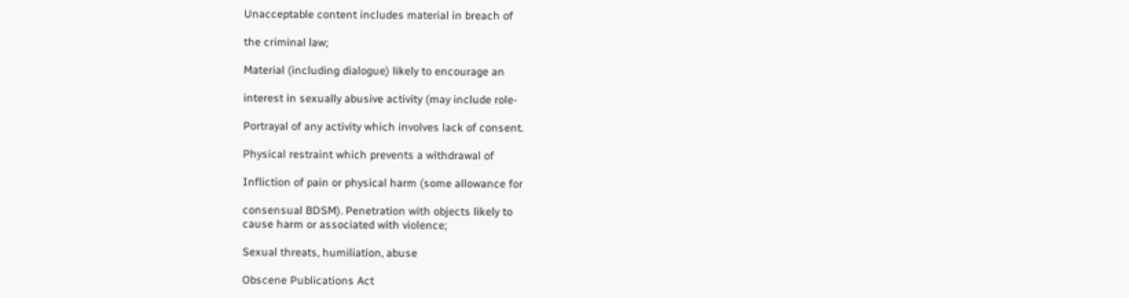Unacceptable content includes material in breach of

the criminal law;

Material (including dialogue) likely to encourage an

interest in sexually abusive activity (may include role-

Portrayal of any activity which involves lack of consent.

Physical restraint which prevents a withdrawal of

Infliction of pain or physical harm (some allowance for

consensual BDSM). Penetration with objects likely to
cause harm or associated with violence;

Sexual threats, humiliation, abuse

Obscene Publications Act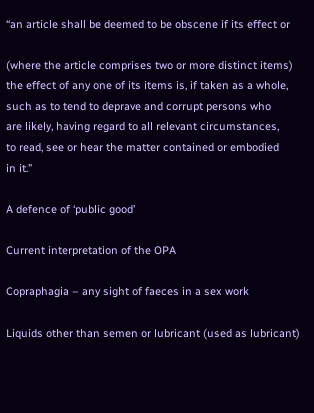“an article shall be deemed to be obscene if its effect or

(where the article comprises two or more distinct items)
the effect of any one of its items is, if taken as a whole,
such as to tend to deprave and corrupt persons who
are likely, having regard to all relevant circumstances,
to read, see or hear the matter contained or embodied
in it.”

A defence of ‘public good’

Current interpretation of the OPA

Copraphagia – any sight of faeces in a sex work

Liquids other than semen or lubricant (used as lubricant)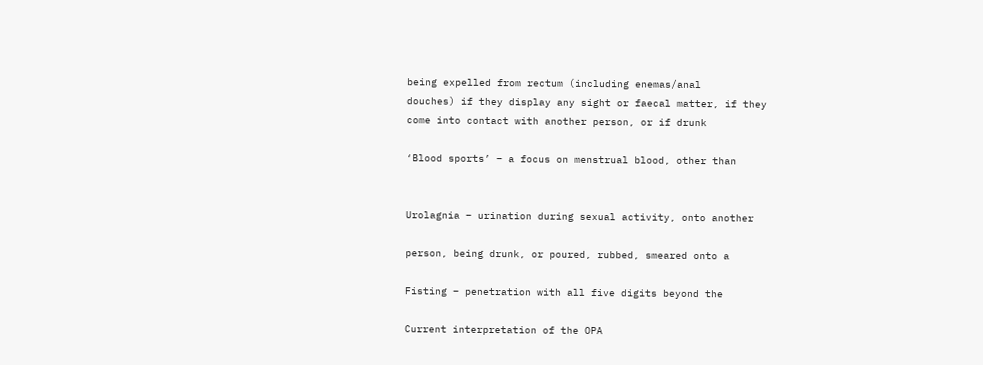being expelled from rectum (including enemas/anal
douches) if they display any sight or faecal matter, if they
come into contact with another person, or if drunk

‘Blood sports’ – a focus on menstrual blood, other than


Urolagnia – urination during sexual activity, onto another

person, being drunk, or poured, rubbed, smeared onto a

Fisting – penetration with all five digits beyond the

Current interpretation of the OPA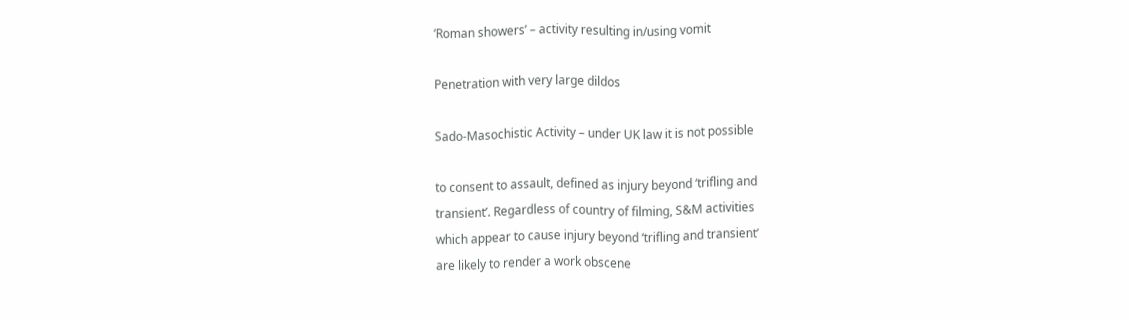‘Roman showers’ – activity resulting in/using vomit

Penetration with very large dildos

Sado-Masochistic Activity – under UK law it is not possible

to consent to assault, defined as injury beyond ‘trifling and
transient’. Regardless of country of filming, S&M activities
which appear to cause injury beyond ‘trifling and transient’
are likely to render a work obscene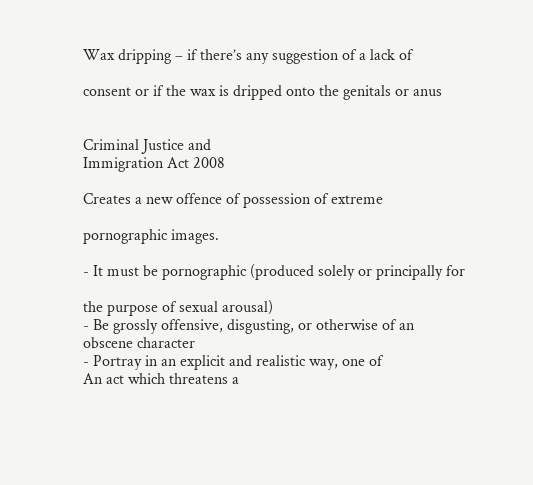Wax dripping – if there’s any suggestion of a lack of

consent or if the wax is dripped onto the genitals or anus


Criminal Justice and
Immigration Act 2008

Creates a new offence of possession of extreme

pornographic images.

- It must be pornographic (produced solely or principally for

the purpose of sexual arousal)
- Be grossly offensive, disgusting, or otherwise of an
obscene character
- Portray in an explicit and realistic way, one of
An act which threatens a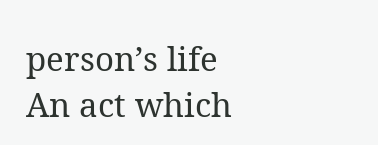person’s life
An act which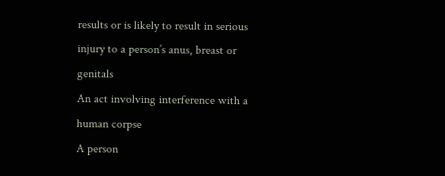results or is likely to result in serious
injury to a person’s anus, breast or genitals
An act involving interference with a human corpse
A person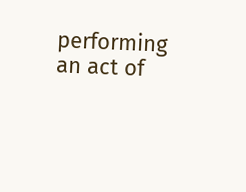performing an act of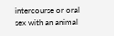intercourse or oral
sex with an animal